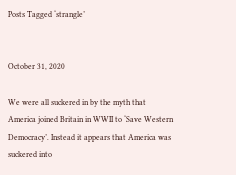Posts Tagged ‘strangle’


October 31, 2020

We were all suckered in by the myth that America joined Britain in WWII to ‘Save Western Democracy’. Instead it appears that America was suckered into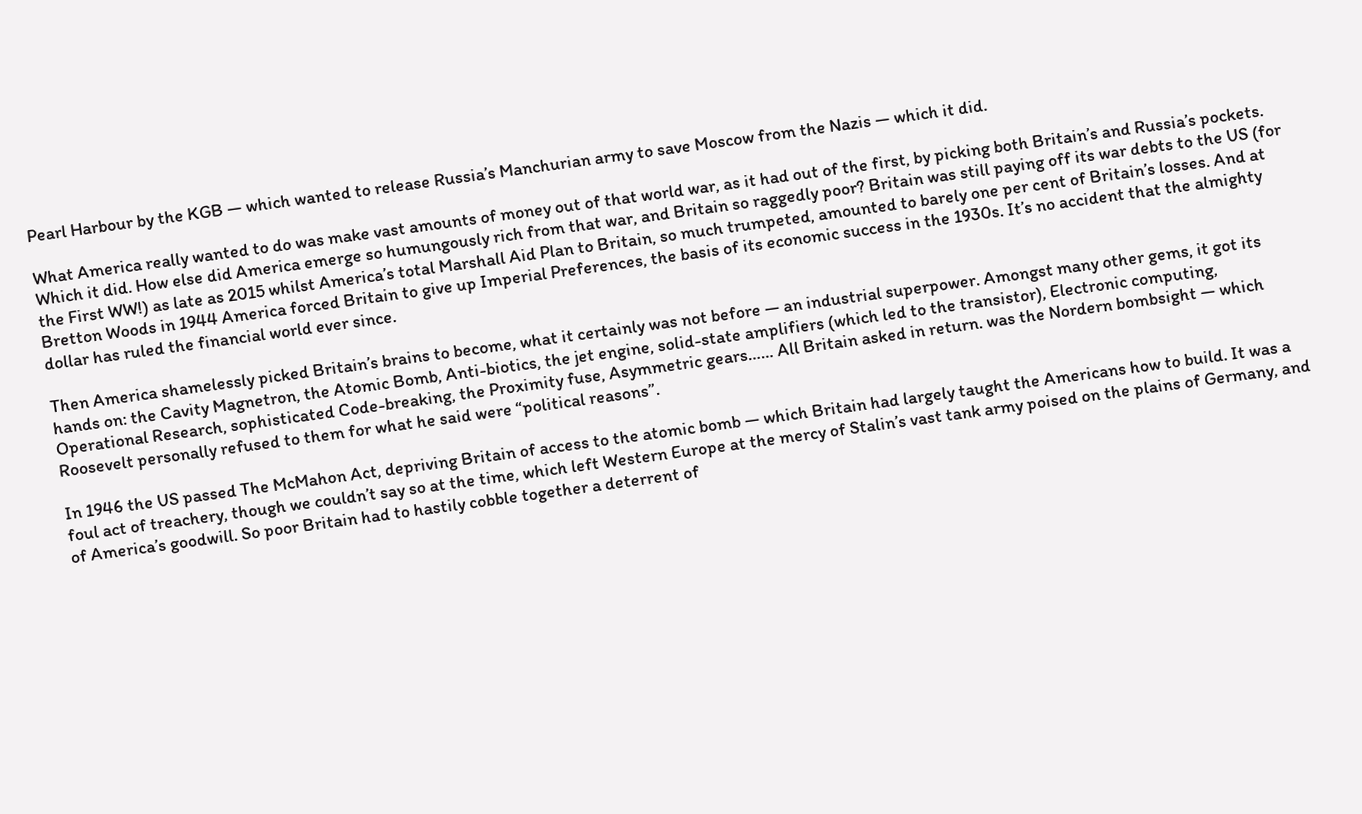Pearl Harbour by the KGB — which wanted to release Russia’s Manchurian army to save Moscow from the Nazis — which it did.

What America really wanted to do was make vast amounts of money out of that world war, as it had out of the first, by picking both Britain’s and Russia’s pockets. Which it did. How else did America emerge so humungously rich from that war, and Britain so raggedly poor? Britain was still paying off its war debts to the US (for the First WW!) as late as 2015 whilst America’s total Marshall Aid Plan to Britain, so much trumpeted, amounted to barely one per cent of Britain’s losses. And at Bretton Woods in 1944 America forced Britain to give up Imperial Preferences, the basis of its economic success in the 1930s. It’s no accident that the almighty dollar has ruled the financial world ever since.

Then America shamelessly picked Britain’s brains to become, what it certainly was not before — an industrial superpower. Amongst many other gems, it got its hands on: the Cavity Magnetron, the Atomic Bomb, Anti-biotics, the jet engine, solid-state amplifiers (which led to the transistor), Electronic computing, Operational Research, sophisticated Code-breaking, the Proximity fuse, Asymmetric gears…… All Britain asked in return. was the Nordern bombsight — which Roosevelt personally refused to them for what he said were “political reasons”.

In 1946 the US passed The McMahon Act, depriving Britain of access to the atomic bomb — which Britain had largely taught the Americans how to build. It was a foul act of treachery, though we couldn’t say so at the time, which left Western Europe at the mercy of Stalin’s vast tank army poised on the plains of Germany, and of America’s goodwill. So poor Britain had to hastily cobble together a deterrent of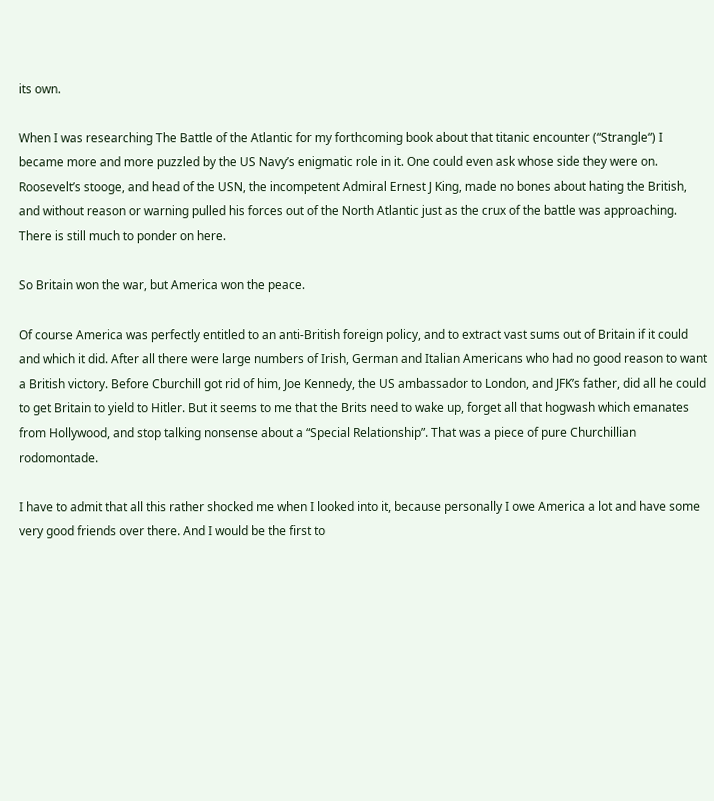its own.

When I was researching The Battle of the Atlantic for my forthcoming book about that titanic encounter (“Strangle“) I became more and more puzzled by the US Navy’s enigmatic role in it. One could even ask whose side they were on. Roosevelt’s stooge, and head of the USN, the incompetent Admiral Ernest J King, made no bones about hating the British, and without reason or warning pulled his forces out of the North Atlantic just as the crux of the battle was approaching. There is still much to ponder on here.

So Britain won the war, but America won the peace.

Of course America was perfectly entitled to an anti-British foreign policy, and to extract vast sums out of Britain if it could and which it did. After all there were large numbers of Irish, German and Italian Americans who had no good reason to want a British victory. Before Cburchill got rid of him, Joe Kennedy, the US ambassador to London, and JFK’s father, did all he could to get Britain to yield to Hitler. But it seems to me that the Brits need to wake up, forget all that hogwash which emanates from Hollywood, and stop talking nonsense about a “Special Relationship”. That was a piece of pure Churchillian rodomontade.

I have to admit that all this rather shocked me when I looked into it, because personally I owe America a lot and have some very good friends over there. And I would be the first to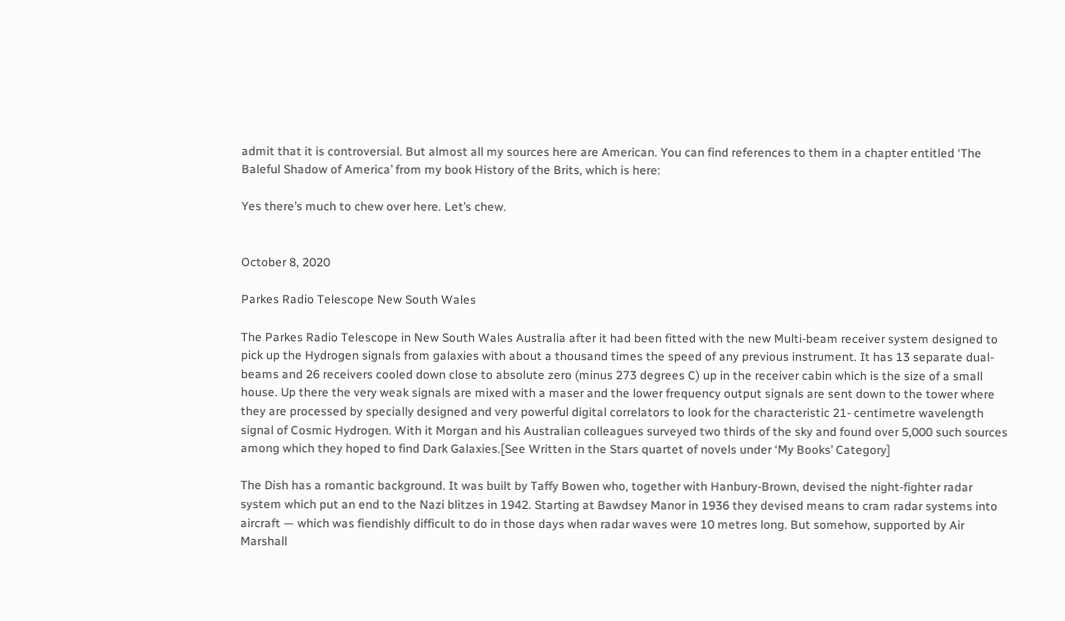admit that it is controversial. But almost all my sources here are American. You can find references to them in a chapter entitled ‘The Baleful Shadow of America’ from my book History of the Brits, which is here:

Yes there’s much to chew over here. Let’s chew.


October 8, 2020

Parkes Radio Telescope New South Wales

The Parkes Radio Telescope in New South Wales Australia after it had been fitted with the new Multi-beam receiver system designed to pick up the Hydrogen signals from galaxies with about a thousand times the speed of any previous instrument. It has 13 separate dual-beams and 26 receivers cooled down close to absolute zero (minus 273 degrees C) up in the receiver cabin which is the size of a small house. Up there the very weak signals are mixed with a maser and the lower frequency output signals are sent down to the tower where they are processed by specially designed and very powerful digital correlators to look for the characteristic 21- centimetre wavelength signal of Cosmic Hydrogen. With it Morgan and his Australian colleagues surveyed two thirds of the sky and found over 5,000 such sources among which they hoped to find Dark Galaxies.[See Written in the Stars quartet of novels under ‘My Books’ Category]

The Dish has a romantic background. It was built by Taffy Bowen who, together with Hanbury-Brown, devised the night-fighter radar system which put an end to the Nazi blitzes in 1942. Starting at Bawdsey Manor in 1936 they devised means to cram radar systems into aircraft — which was fiendishly difficult to do in those days when radar waves were 10 metres long. But somehow, supported by Air Marshall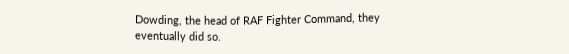Dowding, the head of RAF Fighter Command, they eventually did so.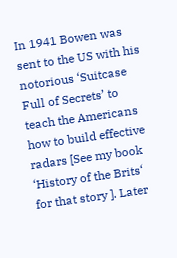In 1941 Bowen was sent to the US with his notorious ‘Suitcase Full of Secrets’ to teach the Americans how to build effective radars [See my book ‘History of the Brits‘ for that story ]. Later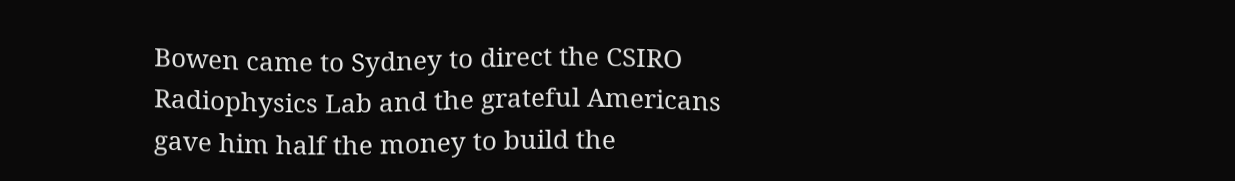Bowen came to Sydney to direct the CSIRO Radiophysics Lab and the grateful Americans gave him half the money to build the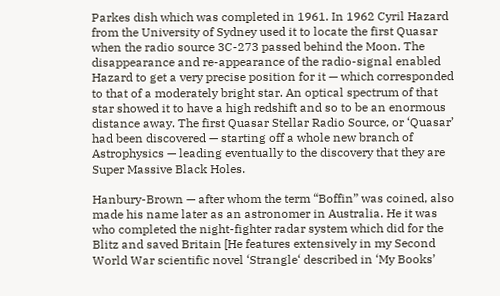Parkes dish which was completed in 1961. In 1962 Cyril Hazard from the University of Sydney used it to locate the first Quasar when the radio source 3C-273 passed behind the Moon. The disappearance and re-appearance of the radio-signal enabled Hazard to get a very precise position for it — which corresponded to that of a moderately bright star. An optical spectrum of that star showed it to have a high redshift and so to be an enormous distance away. The first Quasar Stellar Radio Source, or ‘Quasar’ had been discovered — starting off a whole new branch of Astrophysics — leading eventually to the discovery that they are Super Massive Black Holes.

Hanbury-Brown — after whom the term “Boffin” was coined, also made his name later as an astronomer in Australia. He it was who completed the night-fighter radar system which did for the Blitz and saved Britain [He features extensively in my Second World War scientific novel ‘Strangle‘ described in ‘My Books’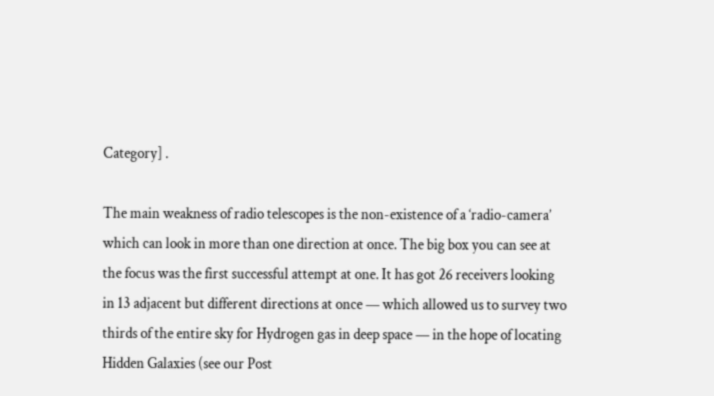Category] .

The main weakness of radio telescopes is the non-existence of a ‘radio-camera’ which can look in more than one direction at once. The big box you can see at the focus was the first successful attempt at one. It has got 26 receivers looking in 13 adjacent but different directions at once — which allowed us to survey two thirds of the entire sky for Hydrogen gas in deep space — in the hope of locating Hidden Galaxies (see our Post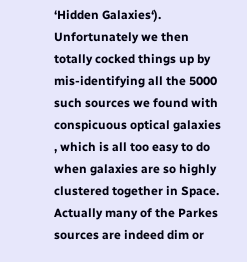‘Hidden Galaxies‘). Unfortunately we then totally cocked things up by mis-identifying all the 5000 such sources we found with conspicuous optical galaxies , which is all too easy to do when galaxies are so highly clustered together in Space. Actually many of the Parkes sources are indeed dim or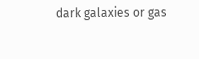dark galaxies or gas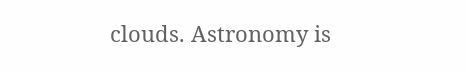clouds. Astronomy is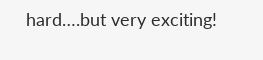hard….but very exciting!